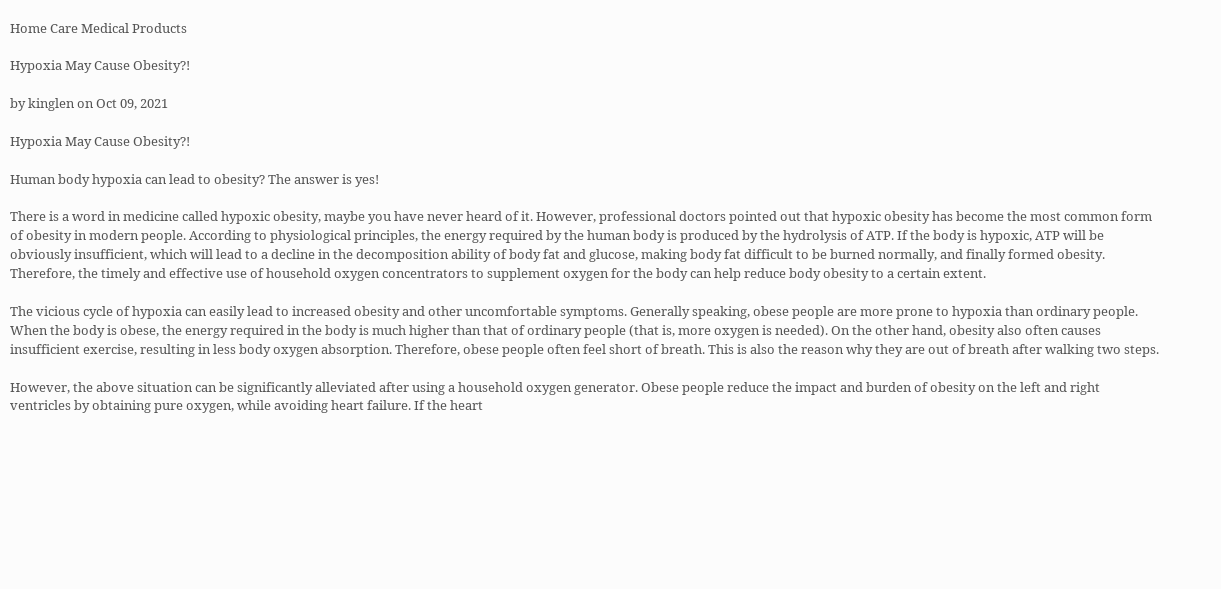Home Care Medical Products

Hypoxia May Cause Obesity?!

by kinglen on Oct 09, 2021

Hypoxia May Cause Obesity?!

Human body hypoxia can lead to obesity? The answer is yes!

There is a word in medicine called hypoxic obesity, maybe you have never heard of it. However, professional doctors pointed out that hypoxic obesity has become the most common form of obesity in modern people. According to physiological principles, the energy required by the human body is produced by the hydrolysis of ATP. If the body is hypoxic, ATP will be obviously insufficient, which will lead to a decline in the decomposition ability of body fat and glucose, making body fat difficult to be burned normally, and finally formed obesity. Therefore, the timely and effective use of household oxygen concentrators to supplement oxygen for the body can help reduce body obesity to a certain extent.

The vicious cycle of hypoxia can easily lead to increased obesity and other uncomfortable symptoms. Generally speaking, obese people are more prone to hypoxia than ordinary people. When the body is obese, the energy required in the body is much higher than that of ordinary people (that is, more oxygen is needed). On the other hand, obesity also often causes insufficient exercise, resulting in less body oxygen absorption. Therefore, obese people often feel short of breath. This is also the reason why they are out of breath after walking two steps.

However, the above situation can be significantly alleviated after using a household oxygen generator. Obese people reduce the impact and burden of obesity on the left and right ventricles by obtaining pure oxygen, while avoiding heart failure. If the heart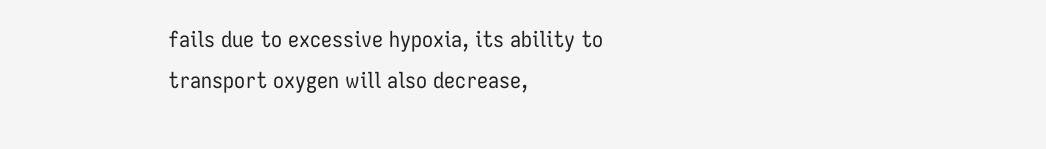fails due to excessive hypoxia, its ability to transport oxygen will also decrease,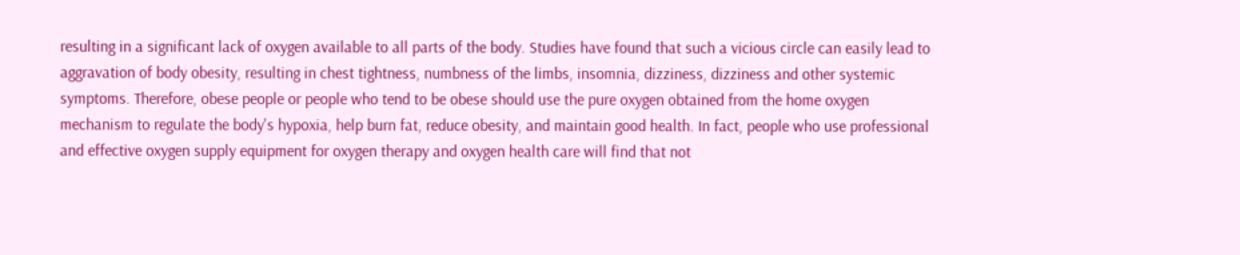resulting in a significant lack of oxygen available to all parts of the body. Studies have found that such a vicious circle can easily lead to aggravation of body obesity, resulting in chest tightness, numbness of the limbs, insomnia, dizziness, dizziness and other systemic symptoms. Therefore, obese people or people who tend to be obese should use the pure oxygen obtained from the home oxygen mechanism to regulate the body's hypoxia, help burn fat, reduce obesity, and maintain good health. In fact, people who use professional and effective oxygen supply equipment for oxygen therapy and oxygen health care will find that not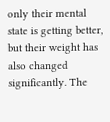only their mental state is getting better, but their weight has also changed significantly. The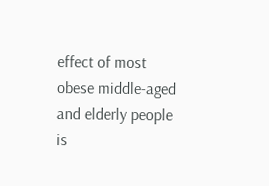effect of most obese middle-aged and elderly people is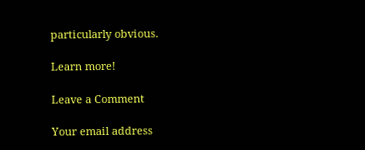particularly obvious.

Learn more!

Leave a Comment

Your email address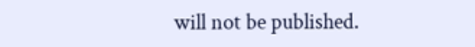will not be published.